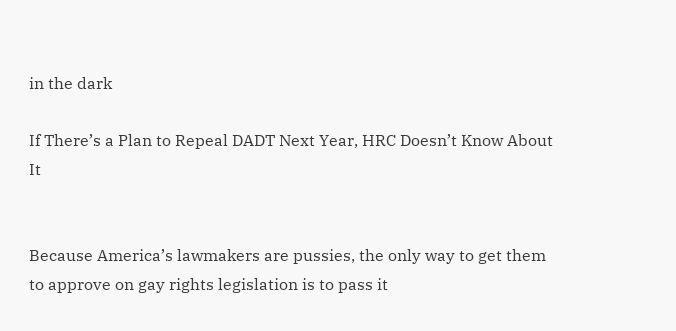in the dark

If There’s a Plan to Repeal DADT Next Year, HRC Doesn’t Know About It


Because America’s lawmakers are pussies, the only way to get them to approve on gay rights legislation is to pass it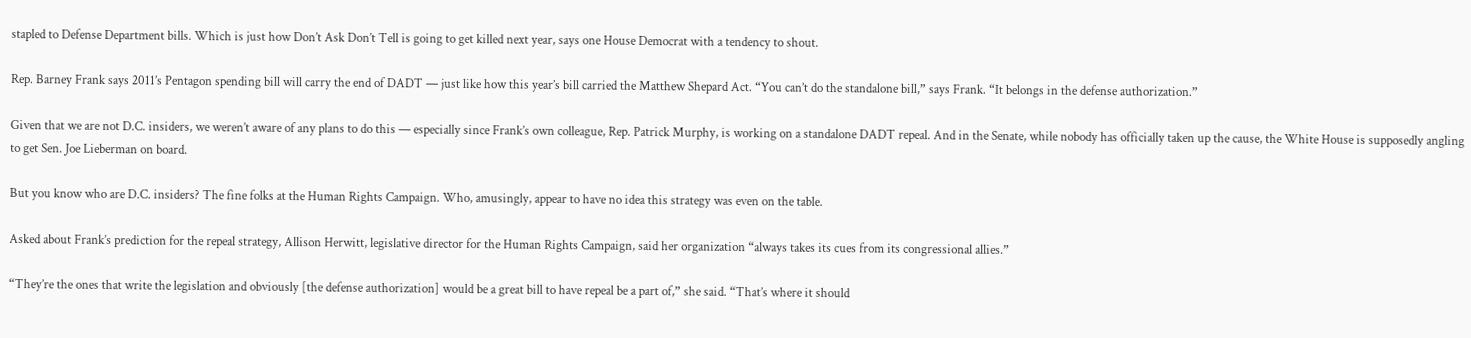stapled to Defense Department bills. Which is just how Don’t Ask Don’t Tell is going to get killed next year, says one House Democrat with a tendency to shout.

Rep. Barney Frank says 2011’s Pentagon spending bill will carry the end of DADT — just like how this year’s bill carried the Matthew Shepard Act. “You can’t do the standalone bill,” says Frank. “It belongs in the defense authorization.”

Given that we are not D.C. insiders, we weren’t aware of any plans to do this — especially since Frank’s own colleague, Rep. Patrick Murphy, is working on a standalone DADT repeal. And in the Senate, while nobody has officially taken up the cause, the White House is supposedly angling to get Sen. Joe Lieberman on board.

But you know who are D.C. insiders? The fine folks at the Human Rights Campaign. Who, amusingly, appear to have no idea this strategy was even on the table.

Asked about Frank’s prediction for the repeal strategy, Allison Herwitt, legislative director for the Human Rights Campaign, said her organization “always takes its cues from its congressional allies.”

“They’re the ones that write the legislation and obviously [the defense authorization] would be a great bill to have repeal be a part of,” she said. “That’s where it should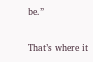be.”

That’s where it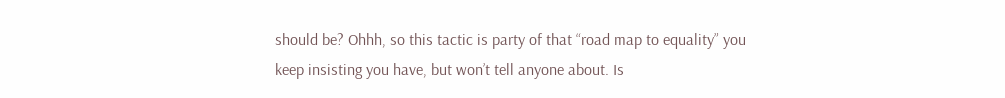should be? Ohhh, so this tactic is party of that “road map to equality” you keep insisting you have, but won’t tell anyone about. Is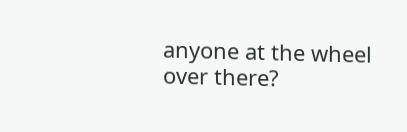anyone at the wheel over there?